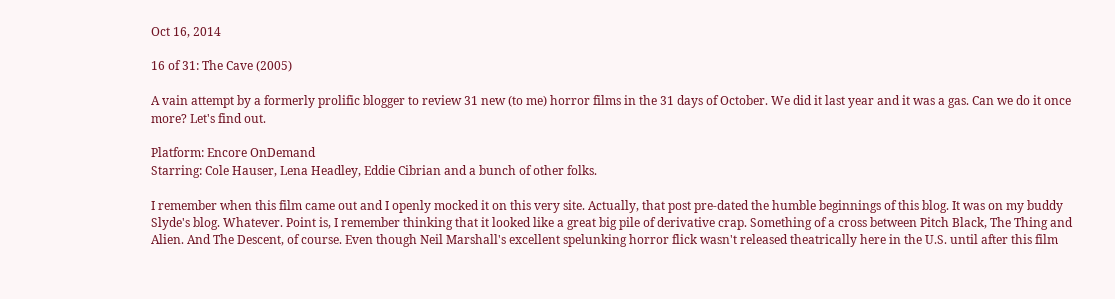Oct 16, 2014

16 of 31: The Cave (2005)

A vain attempt by a formerly prolific blogger to review 31 new (to me) horror films in the 31 days of October. We did it last year and it was a gas. Can we do it once more? Let's find out.

Platform: Encore OnDemand
Starring: Cole Hauser, Lena Headley, Eddie Cibrian and a bunch of other folks.

I remember when this film came out and I openly mocked it on this very site. Actually, that post pre-dated the humble beginnings of this blog. It was on my buddy Slyde's blog. Whatever. Point is, I remember thinking that it looked like a great big pile of derivative crap. Something of a cross between Pitch Black, The Thing and Alien. And The Descent, of course. Even though Neil Marshall's excellent spelunking horror flick wasn't released theatrically here in the U.S. until after this film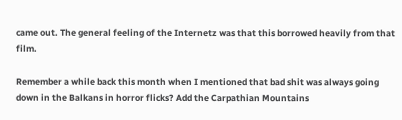came out. The general feeling of the Internetz was that this borrowed heavily from that film.

Remember a while back this month when I mentioned that bad shit was always going down in the Balkans in horror flicks? Add the Carpathian Mountains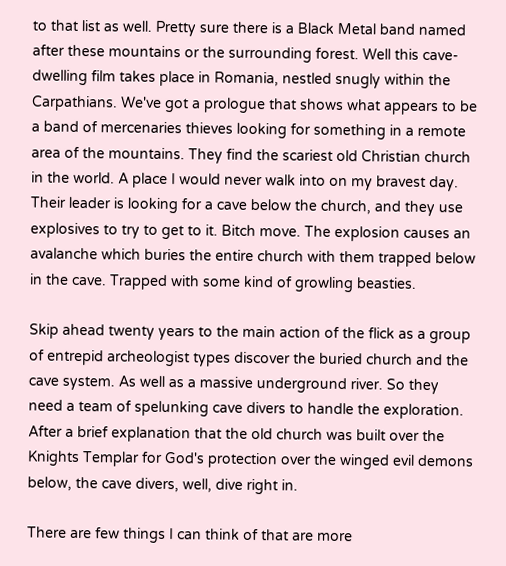to that list as well. Pretty sure there is a Black Metal band named after these mountains or the surrounding forest. Well this cave-dwelling film takes place in Romania, nestled snugly within the Carpathians. We've got a prologue that shows what appears to be a band of mercenaries thieves looking for something in a remote area of the mountains. They find the scariest old Christian church in the world. A place I would never walk into on my bravest day. Their leader is looking for a cave below the church, and they use explosives to try to get to it. Bitch move. The explosion causes an avalanche which buries the entire church with them trapped below in the cave. Trapped with some kind of growling beasties.

Skip ahead twenty years to the main action of the flick as a group of entrepid archeologist types discover the buried church and the cave system. As well as a massive underground river. So they need a team of spelunking cave divers to handle the exploration. After a brief explanation that the old church was built over the Knights Templar for God's protection over the winged evil demons below, the cave divers, well, dive right in.

There are few things I can think of that are more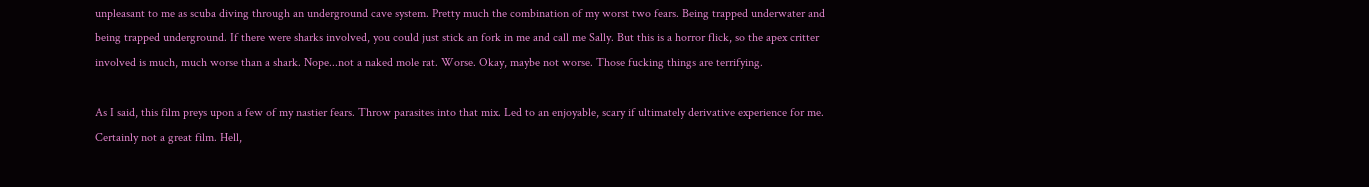unpleasant to me as scuba diving through an underground cave system. Pretty much the combination of my worst two fears. Being trapped underwater and being trapped underground. If there were sharks involved, you could just stick an fork in me and call me Sally. But this is a horror flick, so the apex critter involved is much, much worse than a shark. Nope...not a naked mole rat. Worse. Okay, maybe not worse. Those fucking things are terrifying.

As I said, this film preys upon a few of my nastier fears. Throw parasites into that mix. Led to an enjoyable, scary if ultimately derivative experience for me. Certainly not a great film. Hell,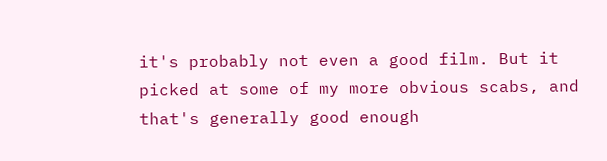it's probably not even a good film. But it picked at some of my more obvious scabs, and that's generally good enough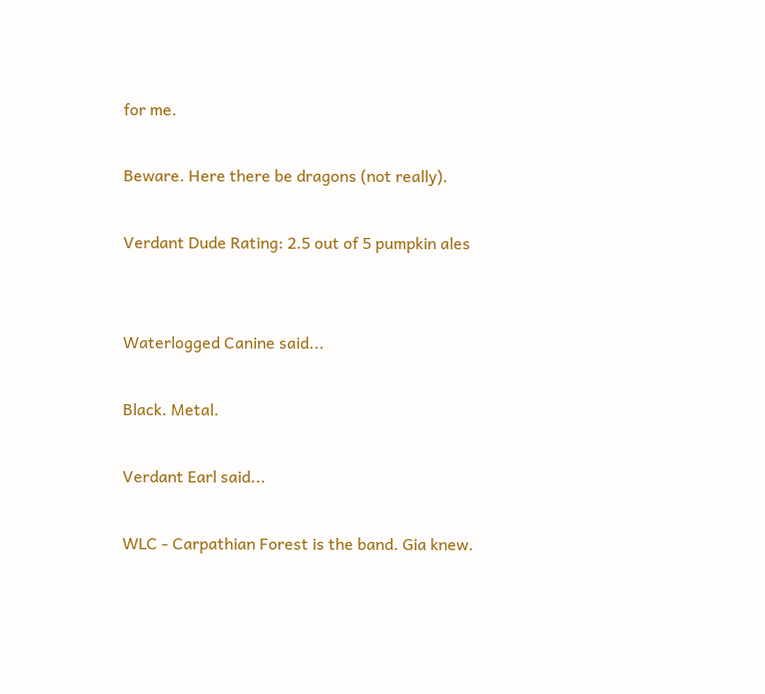for me.

Beware. Here there be dragons (not really).

Verdant Dude Rating: 2.5 out of 5 pumpkin ales


Waterlogged Canine said...

Black. Metal.

Verdant Earl said...

WLC - Carpathian Forest is the band. Gia knew.